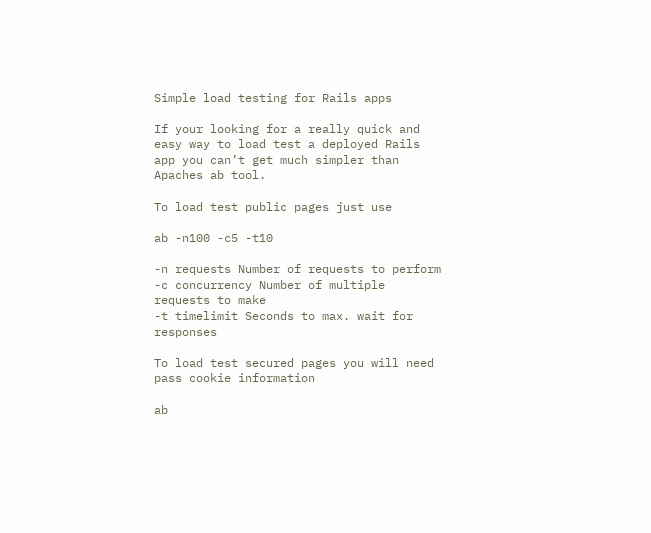Simple load testing for Rails apps

If your looking for a really quick and easy way to load test a deployed Rails app you can’t get much simpler than Apaches ab tool.

To load test public pages just use

ab -n100 -c5 -t10

-n requests Number of requests to perform
-c concurrency Number of multiple requests to make
-t timelimit Seconds to max. wait for responses

To load test secured pages you will need pass cookie information

ab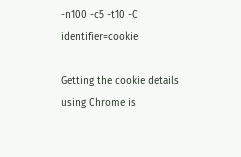-n100 -c5 -t10 -C identifier=cookie

Getting the cookie details using Chrome is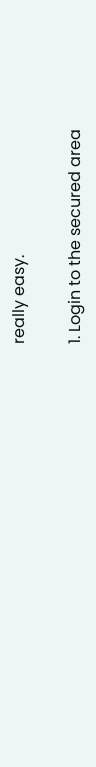really easy.

1. Login to the secured area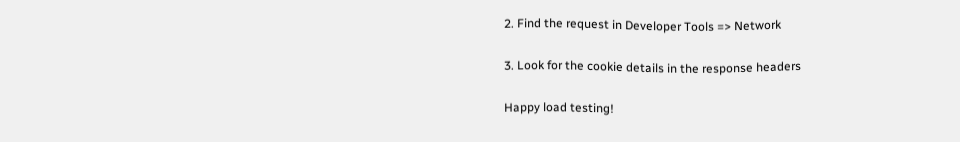2. Find the request in Developer Tools => Network

3. Look for the cookie details in the response headers

Happy load testing!